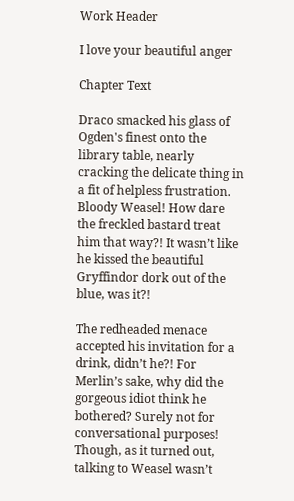Work Header

I love your beautiful anger

Chapter Text

Draco smacked his glass of Ogden's finest onto the library table, nearly cracking the delicate thing in a fit of helpless frustration. Bloody Weasel! How dare the freckled bastard treat him that way?! It wasn’t like he kissed the beautiful Gryffindor dork out of the blue, was it?!

The redheaded menace accepted his invitation for a drink, didn’t he?! For Merlin’s sake, why did the gorgeous idiot think he bothered? Surely not for conversational purposes! Though, as it turned out, talking to Weasel wasn’t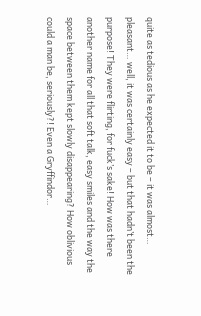quite as tedious as he expected it to be – it was almost… pleasant… well, it was certainly easy – but that hadn’t been the purpose! They were flirting, for fuck’s sake! How was there another name for all that soft talk, easy smiles and the way the space between them kept slowly disappearing? How oblivious could a man be, seriously?! Even a Gryffindor…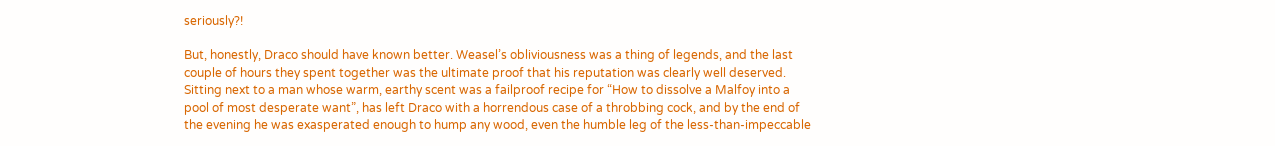seriously?!

But, honestly, Draco should have known better. Weasel’s obliviousness was a thing of legends, and the last couple of hours they spent together was the ultimate proof that his reputation was clearly well deserved. Sitting next to a man whose warm, earthy scent was a failproof recipe for “How to dissolve a Malfoy into a pool of most desperate want”, has left Draco with a horrendous case of a throbbing cock, and by the end of the evening he was exasperated enough to hump any wood, even the humble leg of the less-than-impeccable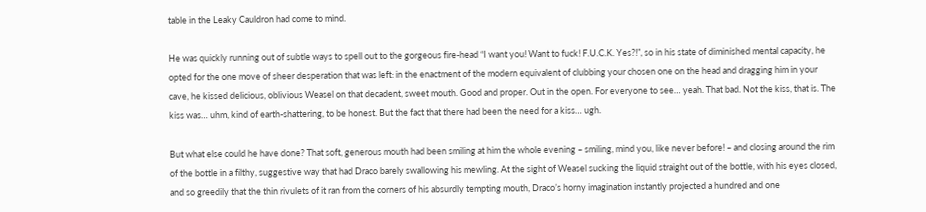table in the Leaky Cauldron had come to mind.

He was quickly running out of subtle ways to spell out to the gorgeous fire-head “I want you! Want to fuck! F.U.C.K. Yes?!”, so in his state of diminished mental capacity, he opted for the one move of sheer desperation that was left: in the enactment of the modern equivalent of clubbing your chosen one on the head and dragging him in your cave, he kissed delicious, oblivious Weasel on that decadent, sweet mouth. Good and proper. Out in the open. For everyone to see… yeah. That bad. Not the kiss, that is. The kiss was… uhm, kind of earth-shattering, to be honest. But the fact that there had been the need for a kiss… ugh.

But what else could he have done? That soft, generous mouth had been smiling at him the whole evening – smiling, mind you, like never before! – and closing around the rim of the bottle in a filthy, suggestive way that had Draco barely swallowing his mewling. At the sight of Weasel sucking the liquid straight out of the bottle, with his eyes closed, and so greedily that the thin rivulets of it ran from the corners of his absurdly tempting mouth, Draco’s horny imagination instantly projected a hundred and one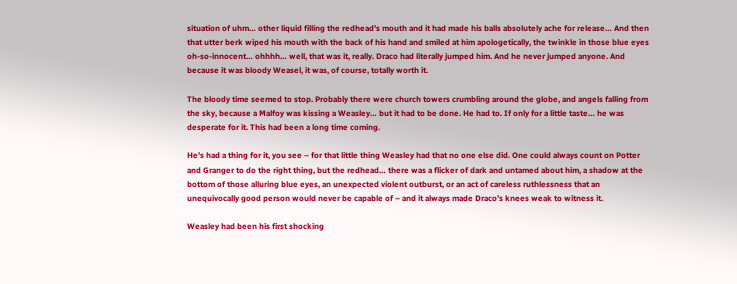situation of uhm… other liquid filling the redhead’s mouth and it had made his balls absolutely ache for release… And then that utter berk wiped his mouth with the back of his hand and smiled at him apologetically, the twinkle in those blue eyes oh-so-innocent… ohhhh… well, that was it, really. Draco had literally jumped him. And he never jumped anyone. And because it was bloody Weasel, it was, of course, totally worth it.

The bloody time seemed to stop. Probably there were church towers crumbling around the globe, and angels falling from the sky, because a Malfoy was kissing a Weasley… but it had to be done. He had to. If only for a little taste… he was desperate for it. This had been a long time coming.

He’s had a thing for it, you see – for that little thing Weasley had that no one else did. One could always count on Potter and Granger to do the right thing, but the redhead… there was a flicker of dark and untamed about him, a shadow at the bottom of those alluring blue eyes, an unexpected violent outburst, or an act of careless ruthlessness that an unequivocally good person would never be capable of – and it always made Draco’s knees weak to witness it.

Weasley had been his first shocking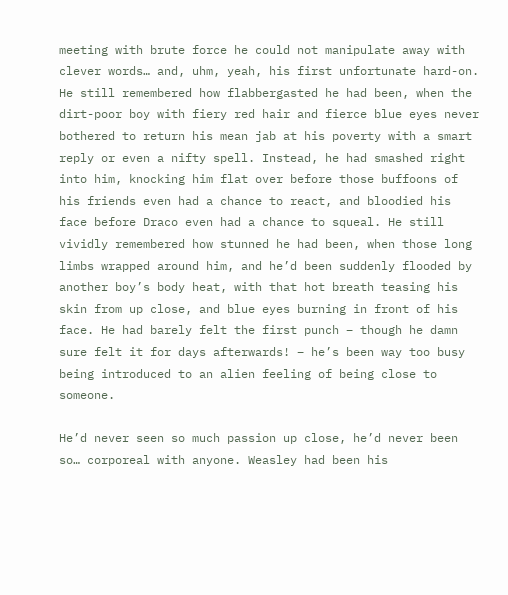meeting with brute force he could not manipulate away with clever words… and, uhm, yeah, his first unfortunate hard-on. He still remembered how flabbergasted he had been, when the dirt-poor boy with fiery red hair and fierce blue eyes never bothered to return his mean jab at his poverty with a smart reply or even a nifty spell. Instead, he had smashed right into him, knocking him flat over before those buffoons of his friends even had a chance to react, and bloodied his face before Draco even had a chance to squeal. He still vividly remembered how stunned he had been, when those long limbs wrapped around him, and he’d been suddenly flooded by another boy’s body heat, with that hot breath teasing his skin from up close, and blue eyes burning in front of his face. He had barely felt the first punch – though he damn sure felt it for days afterwards! – he’s been way too busy being introduced to an alien feeling of being close to someone.

He’d never seen so much passion up close, he’d never been so… corporeal with anyone. Weasley had been his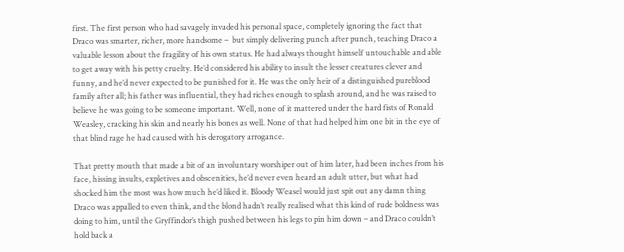first. The first person who had savagely invaded his personal space, completely ignoring the fact that Draco was smarter, richer, more handsome –  but simply delivering punch after punch, teaching Draco a valuable lesson about the fragility of his own status. He had always thought himself untouchable and able to get away with his petty cruelty. He’d considered his ability to insult the lesser creatures clever and funny, and he’d never expected to be punished for it. He was the only heir of a distinguished pureblood family after all; his father was influential, they had riches enough to splash around, and he was raised to believe he was going to be someone important. Well, none of it mattered under the hard fists of Ronald Weasley, cracking his skin and nearly his bones as well. None of that had helped him one bit in the eye of that blind rage he had caused with his derogatory arrogance.

That pretty mouth that made a bit of an involuntary worshiper out of him later, had been inches from his face, hissing insults, expletives and obscenities, he’d never even heard an adult utter, but what had shocked him the most was how much he’d liked it. Bloody Weasel would just spit out any damn thing Draco was appalled to even think, and the blond hadn’t really realised what this kind of rude boldness was doing to him, until the Gryffindor’s thigh pushed between his legs to pin him down – and Draco couldn’t hold back a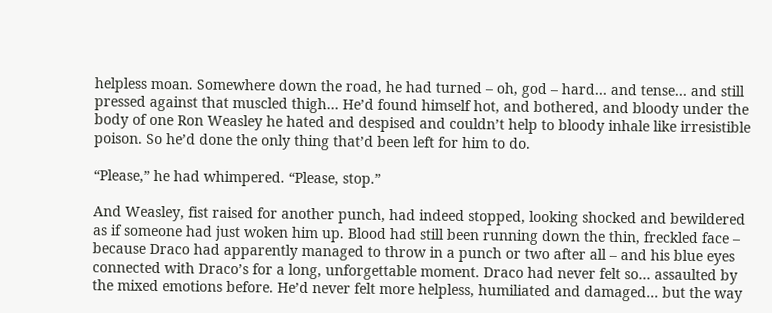helpless moan. Somewhere down the road, he had turned – oh, god – hard… and tense… and still pressed against that muscled thigh… He’d found himself hot, and bothered, and bloody under the body of one Ron Weasley he hated and despised and couldn’t help to bloody inhale like irresistible poison. So he’d done the only thing that’d been left for him to do.

“Please,” he had whimpered. “Please, stop.”

And Weasley, fist raised for another punch, had indeed stopped, looking shocked and bewildered as if someone had just woken him up. Blood had still been running down the thin, freckled face – because Draco had apparently managed to throw in a punch or two after all – and his blue eyes connected with Draco’s for a long, unforgettable moment. Draco had never felt so… assaulted by the mixed emotions before. He’d never felt more helpless, humiliated and damaged… but the way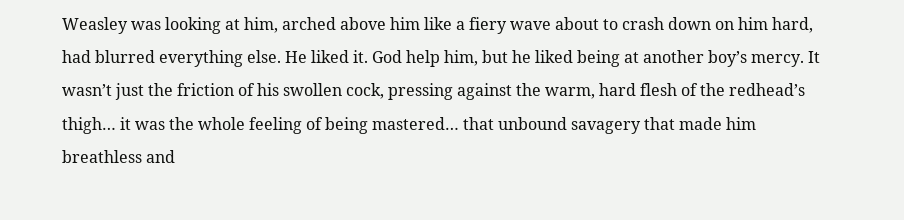Weasley was looking at him, arched above him like a fiery wave about to crash down on him hard, had blurred everything else. He liked it. God help him, but he liked being at another boy’s mercy. It wasn’t just the friction of his swollen cock, pressing against the warm, hard flesh of the redhead’s thigh… it was the whole feeling of being mastered… that unbound savagery that made him breathless and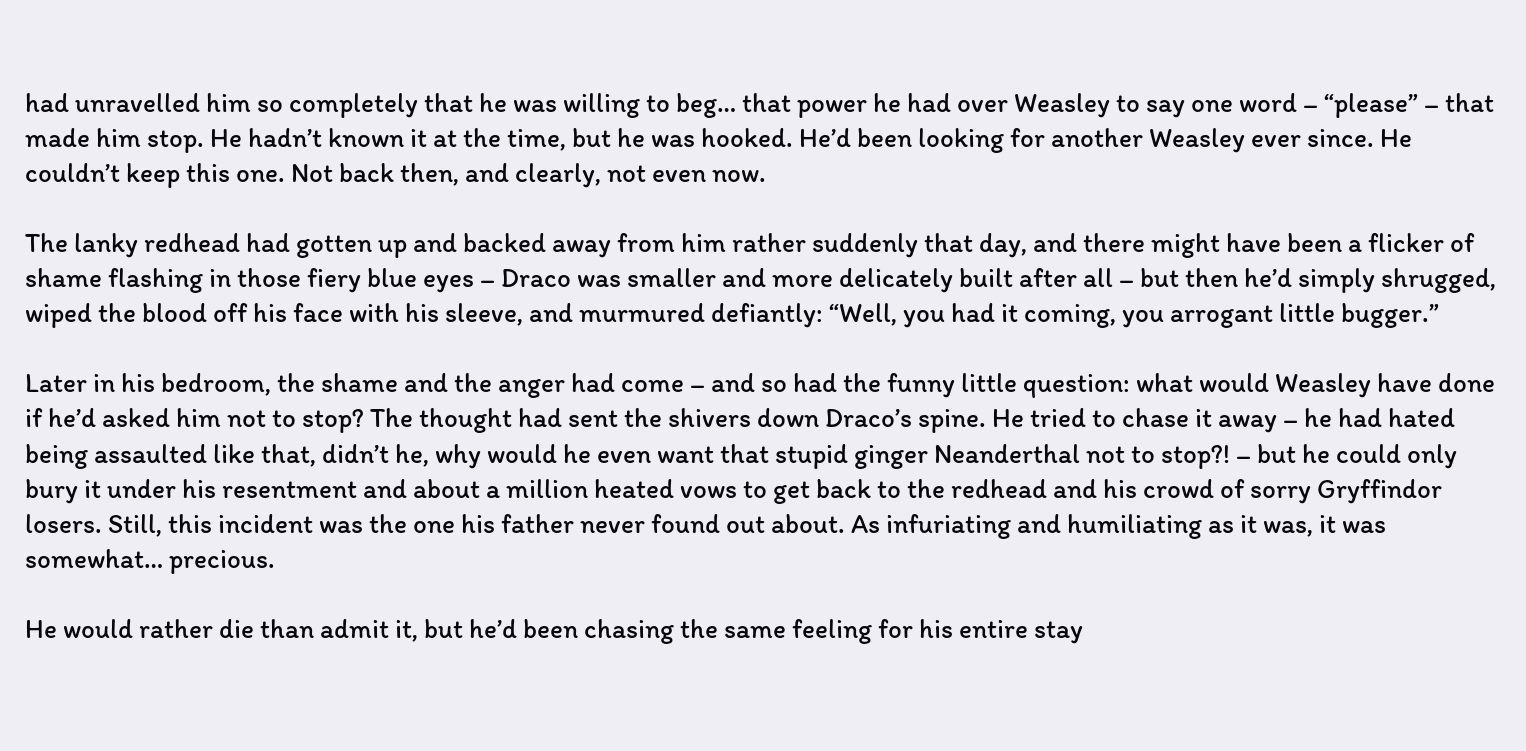had unravelled him so completely that he was willing to beg… that power he had over Weasley to say one word – “please” – that made him stop. He hadn’t known it at the time, but he was hooked. He’d been looking for another Weasley ever since. He couldn’t keep this one. Not back then, and clearly, not even now.

The lanky redhead had gotten up and backed away from him rather suddenly that day, and there might have been a flicker of shame flashing in those fiery blue eyes – Draco was smaller and more delicately built after all – but then he’d simply shrugged, wiped the blood off his face with his sleeve, and murmured defiantly: “Well, you had it coming, you arrogant little bugger.”

Later in his bedroom, the shame and the anger had come – and so had the funny little question: what would Weasley have done if he’d asked him not to stop? The thought had sent the shivers down Draco’s spine. He tried to chase it away – he had hated being assaulted like that, didn’t he, why would he even want that stupid ginger Neanderthal not to stop?! – but he could only bury it under his resentment and about a million heated vows to get back to the redhead and his crowd of sorry Gryffindor losers. Still, this incident was the one his father never found out about. As infuriating and humiliating as it was, it was somewhat… precious.

He would rather die than admit it, but he’d been chasing the same feeling for his entire stay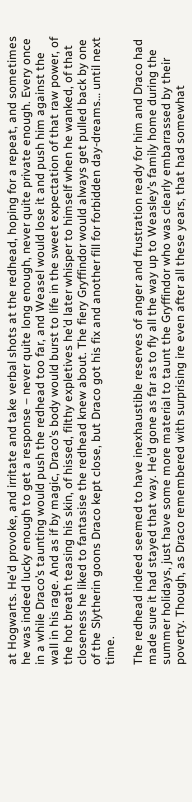at Hogwarts. He’d provoke, and irritate and take verbal shots at the redhead, hoping for a repeat, and sometimes he was indeed lucky enough to get a response – never quite long enough, never quite private enough. Every once in a while Draco’s taunting would push the redhead too far, and Weasel would lose it and push him against the wall in his rage. And as if by magic, Draco’s body would burst to life in the sweet expectation of that raw power, of the hot breath teasing his skin, of hissed, filthy expletives he’d later whisper to himself when he wanked, of that closeness he liked to fantasise the redhead knew about. The fiery Gryffindor would always get pulled back by one of the Slytherin goons Draco kept close, but Draco got his fix and another fill for forbidden day-dreams… until next time.

The redhead indeed seemed to have inexhaustible reserves of anger and frustration ready for him and Draco had made sure it had stayed that way. He’d gone as far as to fly all the way up to Weasley’s family home during the summer holidays, just have some more material to taunt the Gryffindor who was clearly embarrassed by their poverty. Though, as Draco remembered with surprising ire even after all these years, that had somewhat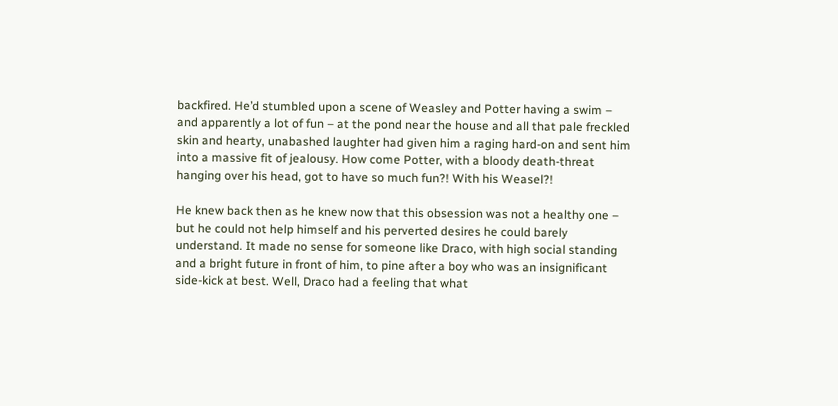backfired. He’d stumbled upon a scene of Weasley and Potter having a swim – and apparently a lot of fun – at the pond near the house and all that pale freckled skin and hearty, unabashed laughter had given him a raging hard-on and sent him into a massive fit of jealousy. How come Potter, with a bloody death-threat hanging over his head, got to have so much fun?! With his Weasel?!

He knew back then as he knew now that this obsession was not a healthy one – but he could not help himself and his perverted desires he could barely understand. It made no sense for someone like Draco, with high social standing and a bright future in front of him, to pine after a boy who was an insignificant side-kick at best. Well, Draco had a feeling that what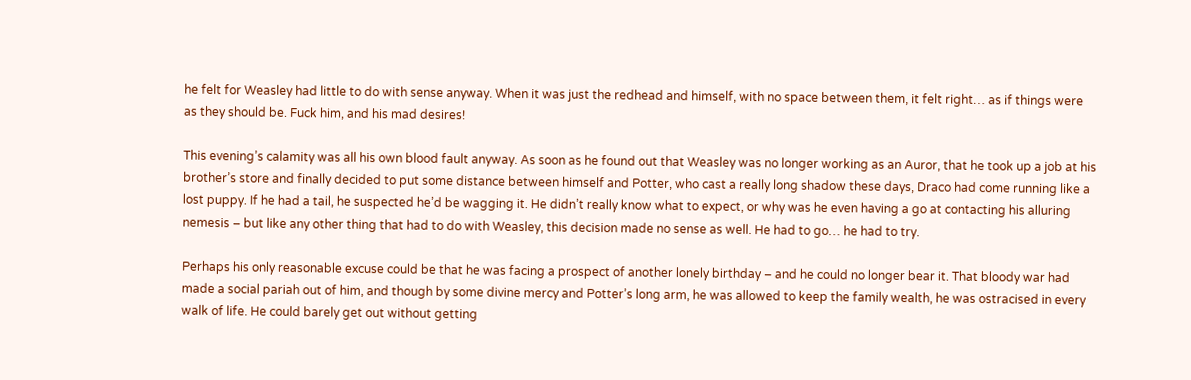he felt for Weasley had little to do with sense anyway. When it was just the redhead and himself, with no space between them, it felt right… as if things were as they should be. Fuck him, and his mad desires!

This evening’s calamity was all his own blood fault anyway. As soon as he found out that Weasley was no longer working as an Auror, that he took up a job at his brother’s store and finally decided to put some distance between himself and Potter, who cast a really long shadow these days, Draco had come running like a lost puppy. If he had a tail, he suspected he’d be wagging it. He didn’t really know what to expect, or why was he even having a go at contacting his alluring nemesis – but like any other thing that had to do with Weasley, this decision made no sense as well. He had to go… he had to try.

Perhaps his only reasonable excuse could be that he was facing a prospect of another lonely birthday – and he could no longer bear it. That bloody war had made a social pariah out of him, and though by some divine mercy and Potter’s long arm, he was allowed to keep the family wealth, he was ostracised in every walk of life. He could barely get out without getting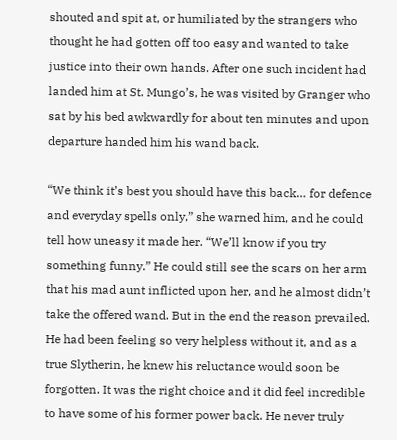shouted and spit at, or humiliated by the strangers who thought he had gotten off too easy and wanted to take justice into their own hands. After one such incident had landed him at St. Mungo’s, he was visited by Granger who sat by his bed awkwardly for about ten minutes and upon departure handed him his wand back.

“We think it’s best you should have this back… for defence and everyday spells only,” she warned him, and he could tell how uneasy it made her. “We’ll know if you try something funny.” He could still see the scars on her arm that his mad aunt inflicted upon her, and he almost didn’t take the offered wand. But in the end the reason prevailed. He had been feeling so very helpless without it, and as a true Slytherin, he knew his reluctance would soon be forgotten. It was the right choice and it did feel incredible to have some of his former power back. He never truly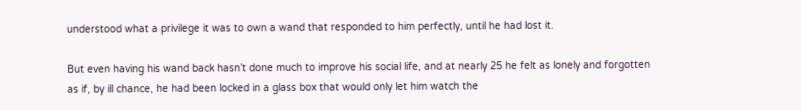understood what a privilege it was to own a wand that responded to him perfectly, until he had lost it.

But even having his wand back hasn’t done much to improve his social life, and at nearly 25 he felt as lonely and forgotten as if, by ill chance, he had been locked in a glass box that would only let him watch the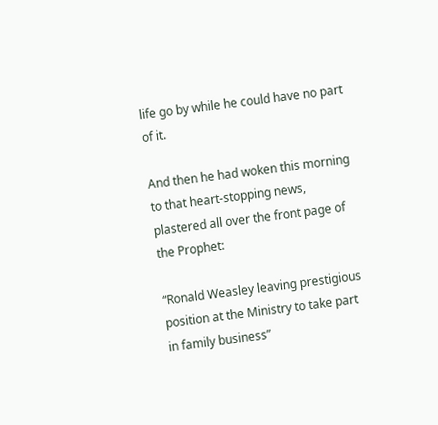life go by while he could have no part of it.

And then he had woken this morning to that heart-stopping news, plastered all over the front page of the Prophet:

“Ronald Weasley leaving prestigious position at the Ministry to take part in family business”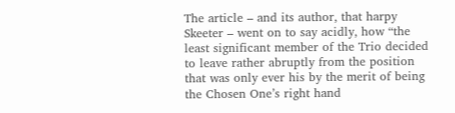The article – and its author, that harpy Skeeter – went on to say acidly, how “the least significant member of the Trio decided to leave rather abruptly from the position that was only ever his by the merit of being the Chosen One’s right hand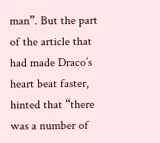man”. But the part of the article that had made Draco’s heart beat faster, hinted that “there was a number of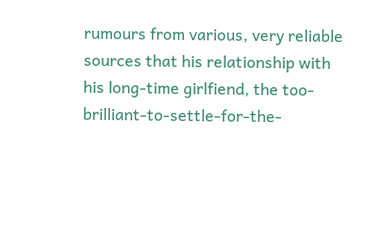rumours from various, very reliable sources that his relationship with his long-time girlfiend, the too-brilliant-to-settle-for-the-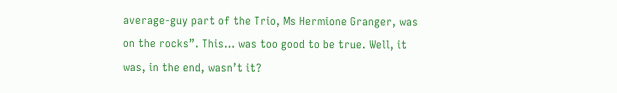average-guy part of the Trio, Ms Hermione Granger, was on the rocks”. This… was too good to be true. Well, it was, in the end, wasn’t it?